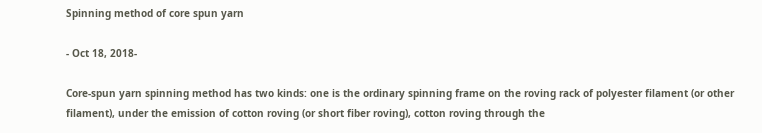Spinning method of core spun yarn

- Oct 18, 2018-

Core-spun yarn spinning method has two kinds: one is the ordinary spinning frame on the roving rack of polyester filament (or other filament), under the emission of cotton roving (or short fiber roving), cotton roving through the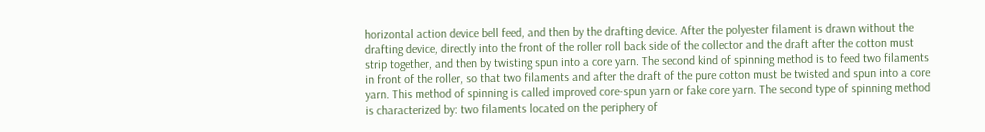horizontal action device bell feed, and then by the drafting device. After the polyester filament is drawn without the drafting device, directly into the front of the roller roll back side of the collector and the draft after the cotton must strip together, and then by twisting spun into a core yarn. The second kind of spinning method is to feed two filaments in front of the roller, so that two filaments and after the draft of the pure cotton must be twisted and spun into a core yarn. This method of spinning is called improved core-spun yarn or fake core yarn. The second type of spinning method is characterized by: two filaments located on the periphery of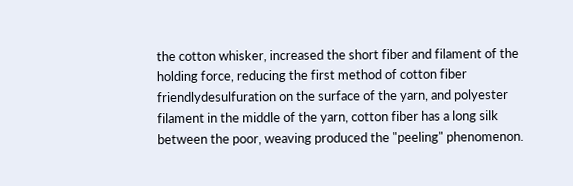the cotton whisker, increased the short fiber and filament of the holding force, reducing the first method of cotton fiber friendlydesulfuration on the surface of the yarn, and polyester filament in the middle of the yarn, cotton fiber has a long silk between the poor, weaving produced the "peeling" phenomenon.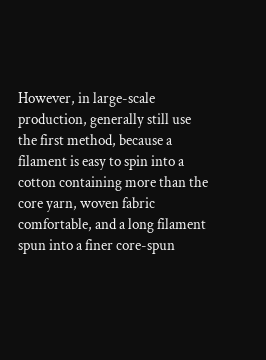However, in large-scale production, generally still use the first method, because a filament is easy to spin into a cotton containing more than the core yarn, woven fabric comfortable, and a long filament spun into a finer core-spun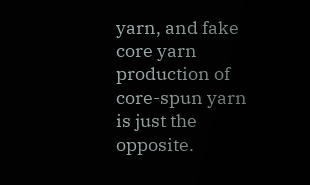yarn, and fake core yarn production of core-spun yarn is just the opposite.